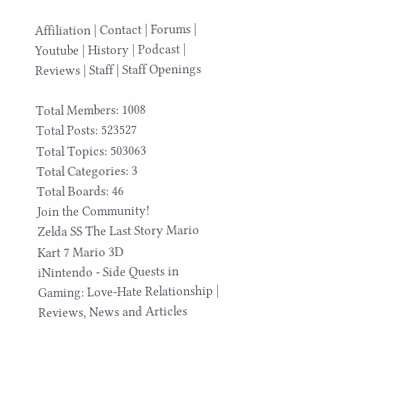Affiliation | Contact | Forums | Youtube | History | Podcast | Reviews | Staff | Staff Openings

Total Members: 1008
Total Posts: 523527
Total Topics: 503063
Total Categories: 3
Total Boards: 46
Join the Community!
Zelda SS The Last Story Mario Kart 7 Mario 3D
iNintendo - Side Quests in Gaming: Love-Hate Relationship | Reviews, News and Articles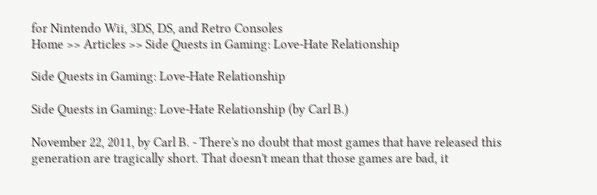for Nintendo Wii, 3DS, DS, and Retro Consoles
Home >> Articles >> Side Quests in Gaming: Love-Hate Relationship

Side Quests in Gaming: Love-Hate Relationship

Side Quests in Gaming: Love-Hate Relationship (by Carl B.)

November 22, 2011, by Carl B. - There's no doubt that most games that have released this generation are tragically short. That doesn't mean that those games are bad, it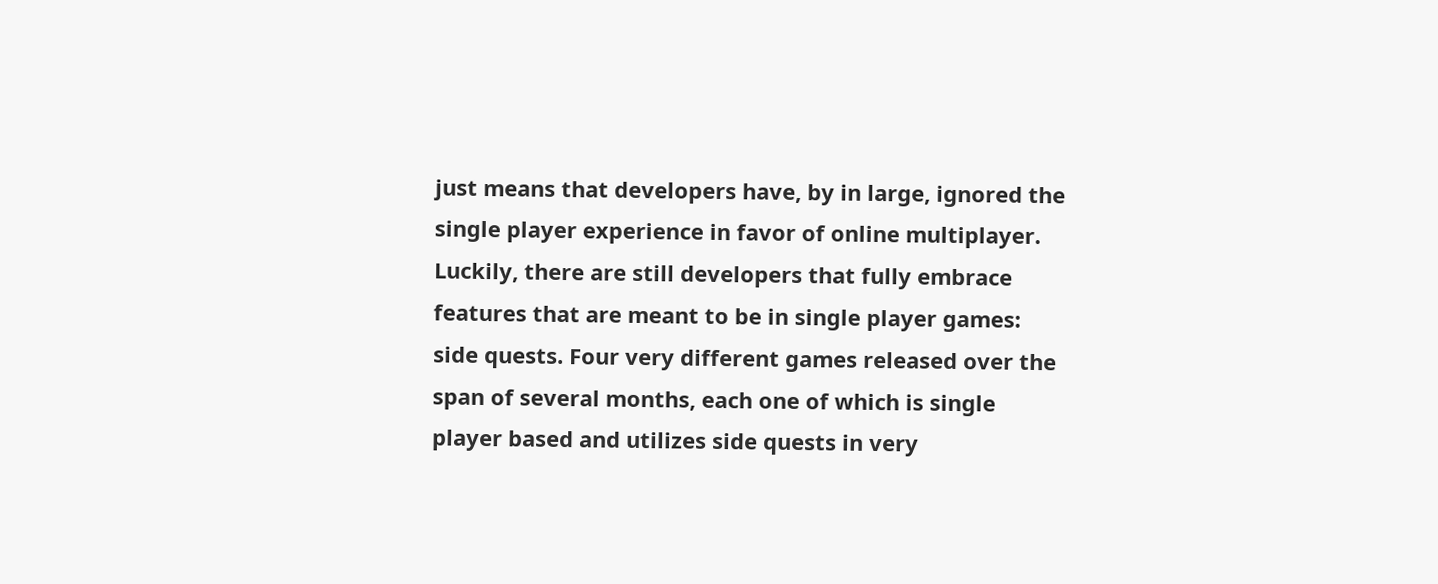just means that developers have, by in large, ignored the single player experience in favor of online multiplayer. Luckily, there are still developers that fully embrace features that are meant to be in single player games: side quests. Four very different games released over the span of several months, each one of which is single player based and utilizes side quests in very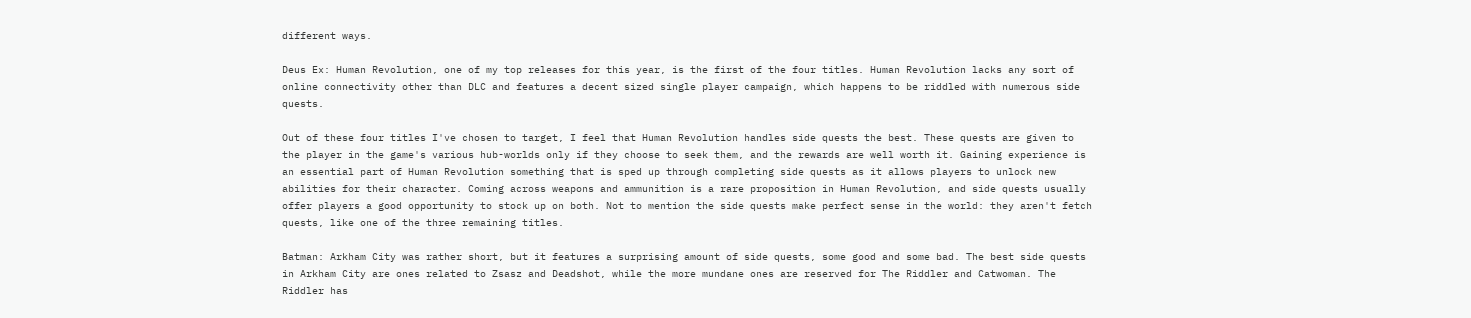different ways.

Deus Ex: Human Revolution, one of my top releases for this year, is the first of the four titles. Human Revolution lacks any sort of online connectivity other than DLC and features a decent sized single player campaign, which happens to be riddled with numerous side quests.

Out of these four titles I've chosen to target, I feel that Human Revolution handles side quests the best. These quests are given to the player in the game's various hub-worlds only if they choose to seek them, and the rewards are well worth it. Gaining experience is an essential part of Human Revolution something that is sped up through completing side quests as it allows players to unlock new abilities for their character. Coming across weapons and ammunition is a rare proposition in Human Revolution, and side quests usually offer players a good opportunity to stock up on both. Not to mention the side quests make perfect sense in the world: they aren't fetch quests, like one of the three remaining titles.

Batman: Arkham City was rather short, but it features a surprising amount of side quests, some good and some bad. The best side quests in Arkham City are ones related to Zsasz and Deadshot, while the more mundane ones are reserved for The Riddler and Catwoman. The Riddler has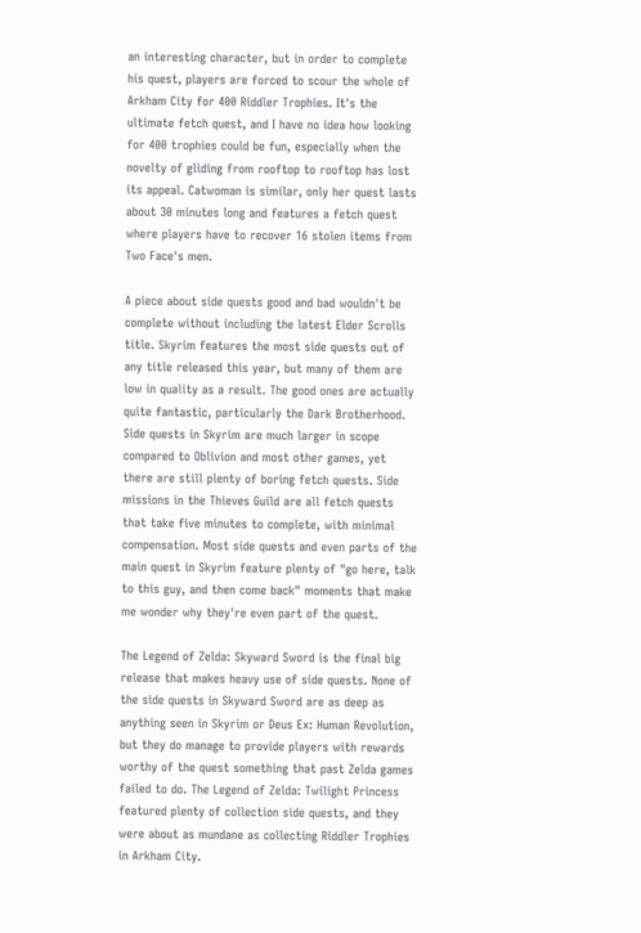an interesting character, but in order to complete his quest, players are forced to scour the whole of Arkham City for 400 Riddler Trophies. It's the ultimate fetch quest, and I have no idea how looking for 400 trophies could be fun, especially when the novelty of gliding from rooftop to rooftop has lost its appeal. Catwoman is similar, only her quest lasts about 30 minutes long and features a fetch quest where players have to recover 16 stolen items from Two Face's men.

A piece about side quests good and bad wouldn't be complete without including the latest Elder Scrolls title. Skyrim features the most side quests out of any title released this year, but many of them are low in quality as a result. The good ones are actually quite fantastic, particularly the Dark Brotherhood. Side quests in Skyrim are much larger in scope compared to Oblivion and most other games, yet there are still plenty of boring fetch quests. Side missions in the Thieves Guild are all fetch quests that take five minutes to complete, with minimal compensation. Most side quests and even parts of the main quest in Skyrim feature plenty of "go here, talk to this guy, and then come back" moments that make me wonder why they're even part of the quest.

The Legend of Zelda: Skyward Sword is the final big release that makes heavy use of side quests. None of the side quests in Skyward Sword are as deep as anything seen in Skyrim or Deus Ex: Human Revolution, but they do manage to provide players with rewards worthy of the quest something that past Zelda games failed to do. The Legend of Zelda: Twilight Princess featured plenty of collection side quests, and they were about as mundane as collecting Riddler Trophies in Arkham City.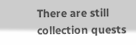There are still collection quests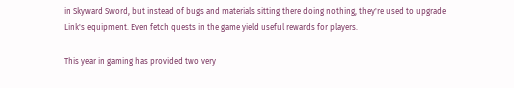in Skyward Sword, but instead of bugs and materials sitting there doing nothing, they're used to upgrade Link's equipment. Even fetch quests in the game yield useful rewards for players.

This year in gaming has provided two very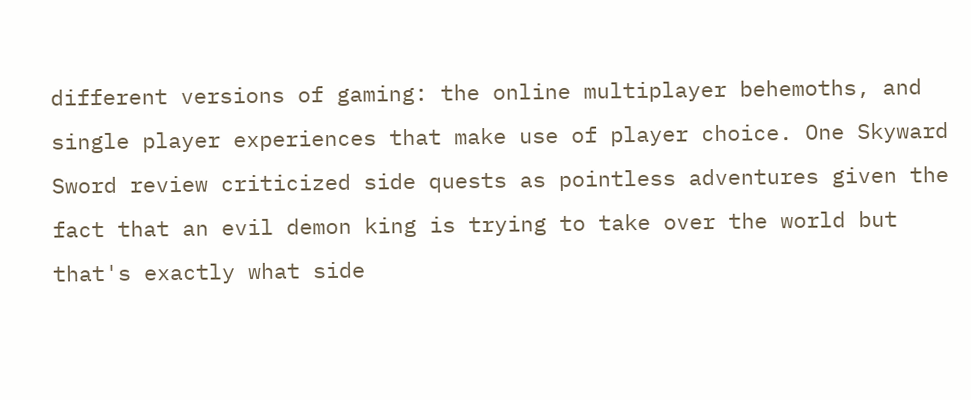different versions of gaming: the online multiplayer behemoths, and single player experiences that make use of player choice. One Skyward Sword review criticized side quests as pointless adventures given the fact that an evil demon king is trying to take over the world but that's exactly what side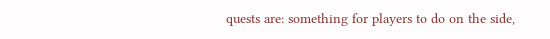quests are: something for players to do on the side,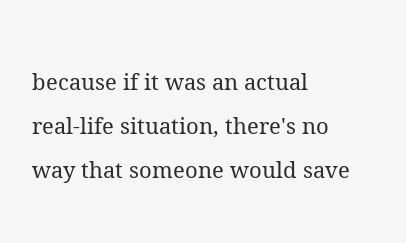because if it was an actual real-life situation, there's no way that someone would save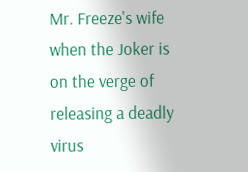Mr. Freeze's wife when the Joker is on the verge of releasing a deadly virus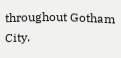throughout Gotham City.